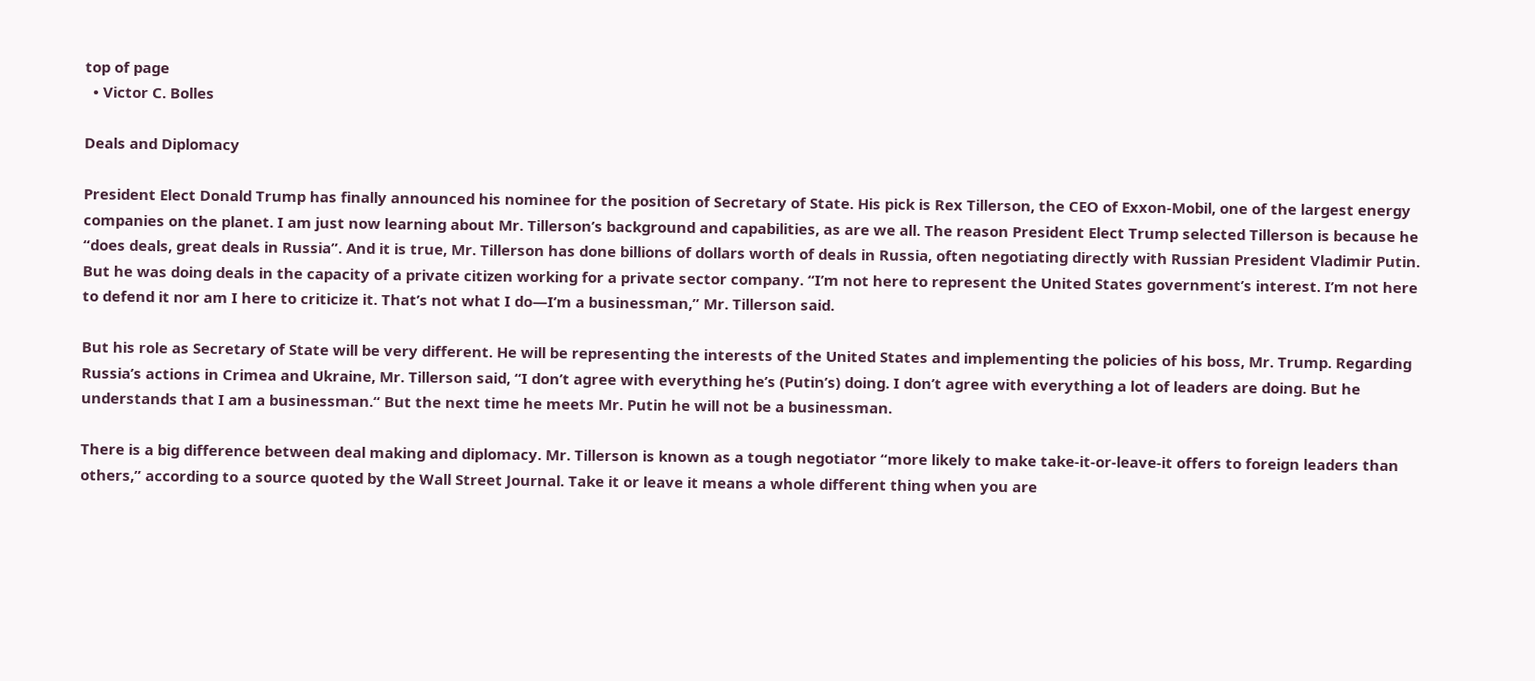top of page
  • Victor C. Bolles

Deals and Diplomacy

President Elect Donald Trump has finally announced his nominee for the position of Secretary of State. His pick is Rex Tillerson, the CEO of Exxon-Mobil, one of the largest energy companies on the planet. I am just now learning about Mr. Tillerson’s background and capabilities, as are we all. The reason President Elect Trump selected Tillerson is because he “does deals, great deals in Russia”. And it is true, Mr. Tillerson has done billions of dollars worth of deals in Russia, often negotiating directly with Russian President Vladimir Putin. But he was doing deals in the capacity of a private citizen working for a private sector company. “I’m not here to represent the United States government’s interest. I’m not here to defend it nor am I here to criticize it. That’s not what I do—I’m a businessman,” Mr. Tillerson said.

But his role as Secretary of State will be very different. He will be representing the interests of the United States and implementing the policies of his boss, Mr. Trump. Regarding Russia’s actions in Crimea and Ukraine, Mr. Tillerson said, “I don’t agree with everything he’s (Putin’s) doing. I don’t agree with everything a lot of leaders are doing. But he understands that I am a businessman.“ But the next time he meets Mr. Putin he will not be a businessman.

There is a big difference between deal making and diplomacy. Mr. Tillerson is known as a tough negotiator “more likely to make take-it-or-leave-it offers to foreign leaders than others,” according to a source quoted by the Wall Street Journal. Take it or leave it means a whole different thing when you are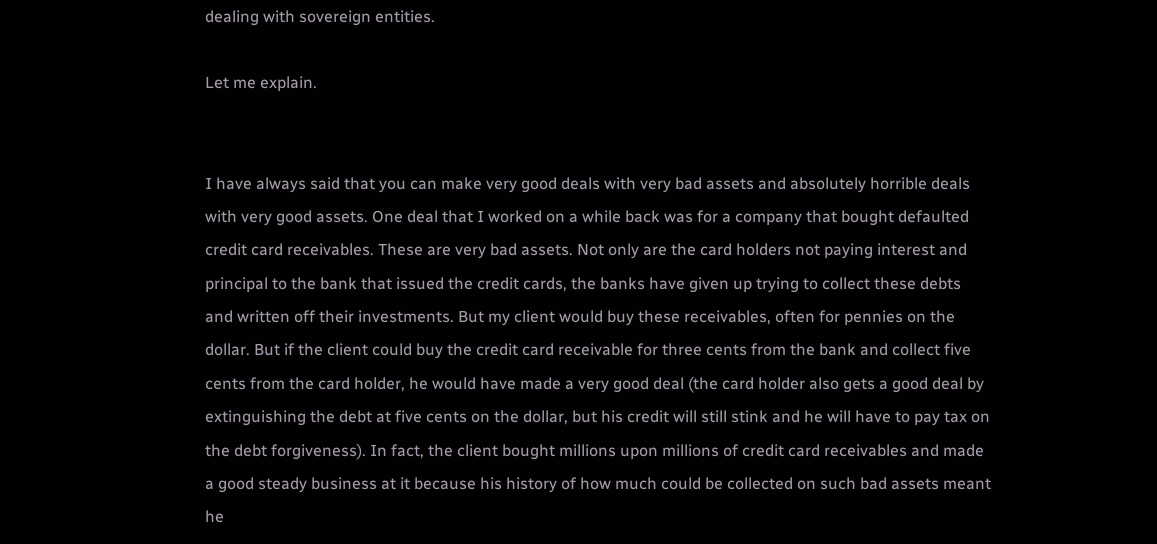dealing with sovereign entities.

Let me explain.


I have always said that you can make very good deals with very bad assets and absolutely horrible deals with very good assets. One deal that I worked on a while back was for a company that bought defaulted credit card receivables. These are very bad assets. Not only are the card holders not paying interest and principal to the bank that issued the credit cards, the banks have given up trying to collect these debts and written off their investments. But my client would buy these receivables, often for pennies on the dollar. But if the client could buy the credit card receivable for three cents from the bank and collect five cents from the card holder, he would have made a very good deal (the card holder also gets a good deal by extinguishing the debt at five cents on the dollar, but his credit will still stink and he will have to pay tax on the debt forgiveness). In fact, the client bought millions upon millions of credit card receivables and made a good steady business at it because his history of how much could be collected on such bad assets meant he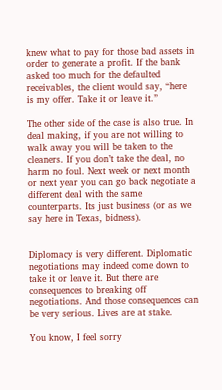knew what to pay for those bad assets in order to generate a profit. If the bank asked too much for the defaulted receivables, the client would say, “here is my offer. Take it or leave it.”

The other side of the case is also true. In deal making, if you are not willing to walk away you will be taken to the cleaners. If you don’t take the deal, no harm no foul. Next week or next month or next year you can go back negotiate a different deal with the same counterparts. Its just business (or as we say here in Texas, bidness).


Diplomacy is very different. Diplomatic negotiations may indeed come down to take it or leave it. But there are consequences to breaking off negotiations. And those consequences can be very serious. Lives are at stake.

You know, I feel sorry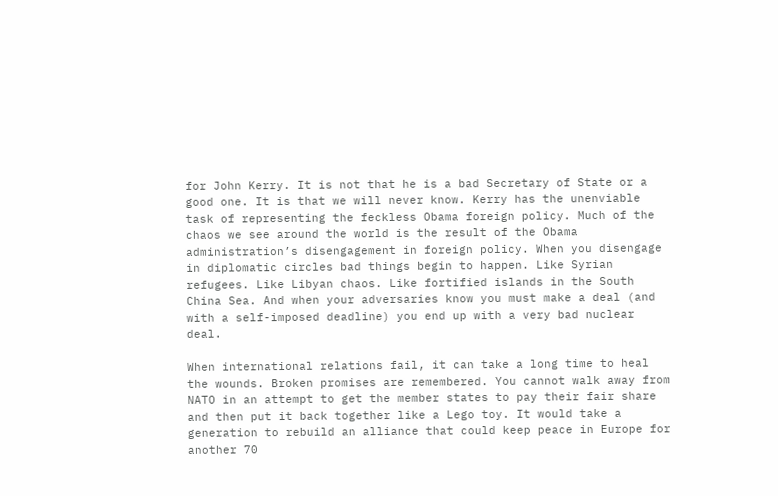for John Kerry. It is not that he is a bad Secretary of State or a good one. It is that we will never know. Kerry has the unenviable task of representing the feckless Obama foreign policy. Much of the chaos we see around the world is the result of the Obama administration’s disengagement in foreign policy. When you disengage in diplomatic circles bad things begin to happen. Like Syrian refugees. Like Libyan chaos. Like fortified islands in the South China Sea. And when your adversaries know you must make a deal (and with a self-imposed deadline) you end up with a very bad nuclear deal.

When international relations fail, it can take a long time to heal the wounds. Broken promises are remembered. You cannot walk away from NATO in an attempt to get the member states to pay their fair share and then put it back together like a Lego toy. It would take a generation to rebuild an alliance that could keep peace in Europe for another 70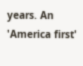years. An 'America first'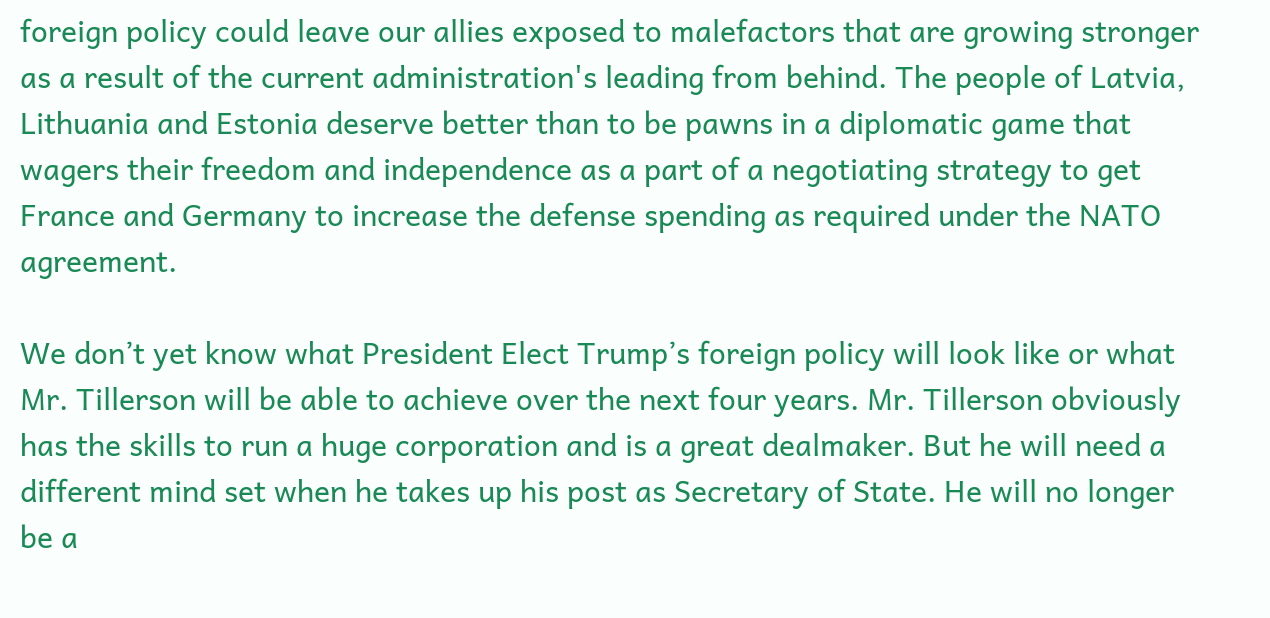foreign policy could leave our allies exposed to malefactors that are growing stronger as a result of the current administration's leading from behind. The people of Latvia, Lithuania and Estonia deserve better than to be pawns in a diplomatic game that wagers their freedom and independence as a part of a negotiating strategy to get France and Germany to increase the defense spending as required under the NATO agreement.

We don’t yet know what President Elect Trump’s foreign policy will look like or what Mr. Tillerson will be able to achieve over the next four years. Mr. Tillerson obviously has the skills to run a huge corporation and is a great dealmaker. But he will need a different mind set when he takes up his post as Secretary of State. He will no longer be a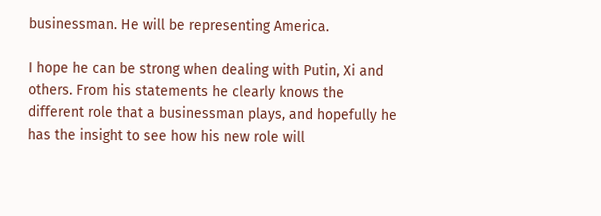businessman. He will be representing America.

I hope he can be strong when dealing with Putin, Xi and others. From his statements he clearly knows the different role that a businessman plays, and hopefully he has the insight to see how his new role will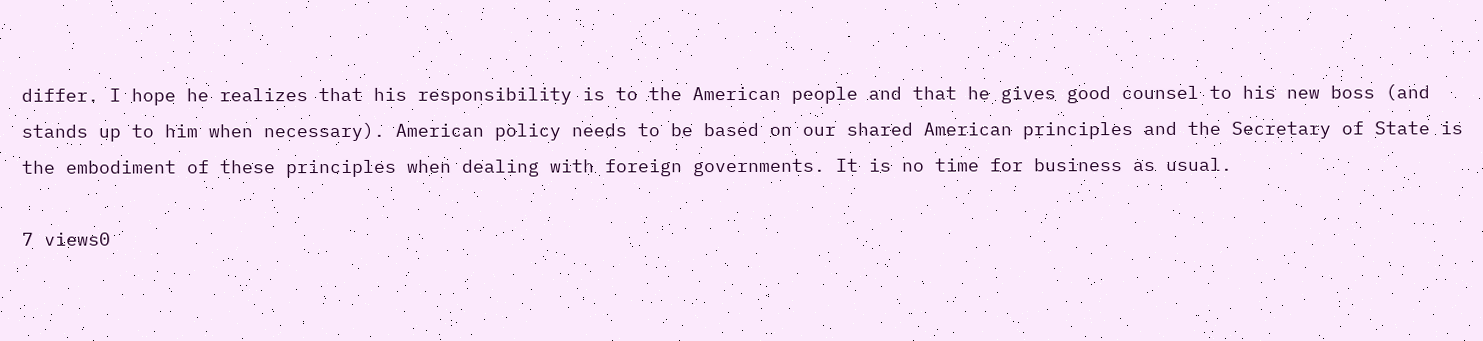differ. I hope he realizes that his responsibility is to the American people and that he gives good counsel to his new boss (and stands up to him when necessary). American policy needs to be based on our shared American principles and the Secretary of State is the embodiment of these principles when dealing with foreign governments. It is no time for business as usual.

7 views0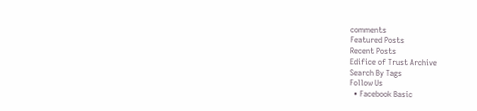comments
Featured Posts
Recent Posts
Edifice of Trust Archive
Search By Tags
Follow Us
  • Facebook Basic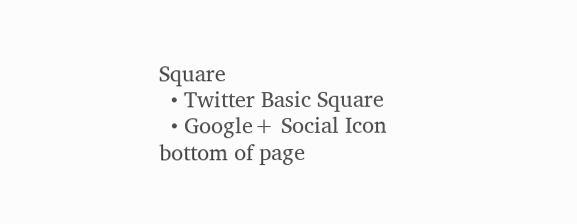Square
  • Twitter Basic Square
  • Google+ Social Icon
bottom of page